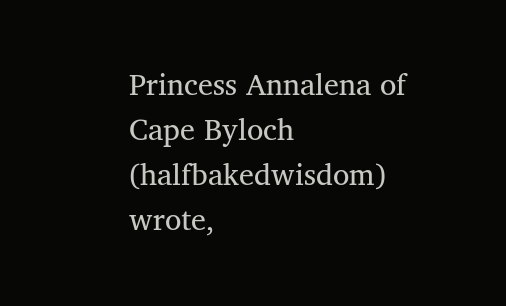Princess Annalena of Cape Byloch (halfbakedwisdom) wrote,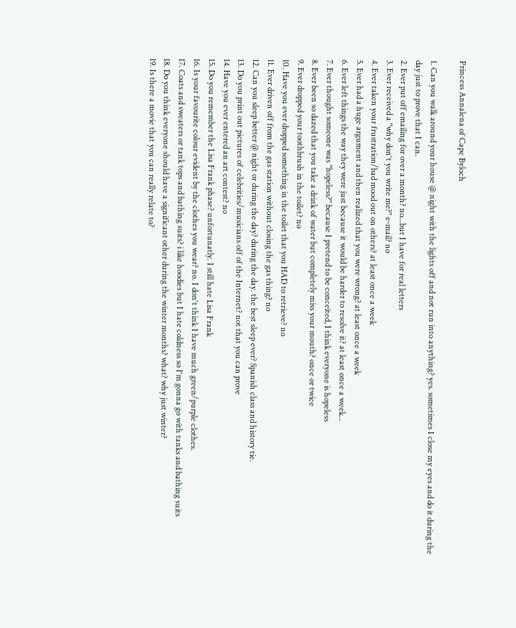Princess Annalena of Cape Byloch

1. Can you walk around your house @ night with the lights off and not run into anything? yes. sometimes I close my eyes and do it during the day just to prove that I can.
2. Ever put off emailing for over a month? no...but I have for real letters
3. Ever received a "why don't you write me?" e-mail? no
4. Ever taken your frustration/bad mood out on others? at least once a week
5. Ever had a huge argument and then realized that you were wrong? at least once a week
6. Ever left things the way they were just because it would be harder to resolve it? at least once a week...
7. Ever thought someone was "hopeless?" because I pretend to be conceited, I think everyone is hopeless
8. Ever been so dazed that you take a drink of water but completely miss your mouth? once or twice
9. Ever dropped your toothbrush in the toilet? no
10. Have you ever dropped something in the toilet that you HAD to retrieve? no
11. Ever driven off from the gas station without closing the gas thing? no
12. Can you sleep better @ night or during the day? during the day. the best sleep ever? Spanish class and history tie.
13. Do you print out pictures of celebrities/musicians off of the Internet? not that you can prove
14. Have you ever entered an art contest? no
15. Do you remember the Lisa Frank phase? unfortunatly. I still hate Lisa Frank
16. Is your favourite colour evident by the clothes you wear? no. I don't think I have much green/purple clothes.
17. Coats and sweaters or tank tops and bathing suits? i like hoodies but I hate coldness so I'm gonna go with tanks and bathing suits
18. Do you think everyone should have a significant other during the winter months? what? why just winter?
19. Is there a movie that you can really relate to?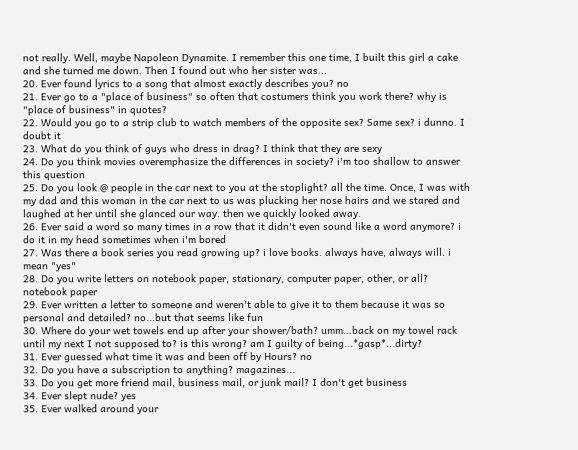not really. Well, maybe Napoleon Dynamite. I remember this one time, I built this girl a cake and she turned me down. Then I found out who her sister was...
20. Ever found lyrics to a song that almost exactly describes you? no
21. Ever go to a "place of business" so often that costumers think you work there? why is "place of business" in quotes?
22. Would you go to a strip club to watch members of the opposite sex? Same sex? i dunno. I doubt it
23. What do you think of guys who dress in drag? I think that they are sexy
24. Do you think movies overemphasize the differences in society? i'm too shallow to answer this question
25. Do you look @ people in the car next to you at the stoplight? all the time. Once, I was with my dad and this woman in the car next to us was plucking her nose hairs and we stared and laughed at her until she glanced our way. then we quickly looked away.
26. Ever said a word so many times in a row that it didn't even sound like a word anymore? i do it in my head sometimes when i'm bored
27. Was there a book series you read growing up? i love books. always have, always will. i mean "yes"
28. Do you write letters on notebook paper, stationary, computer paper, other, or all? notebook paper
29. Ever written a letter to someone and weren't able to give it to them because it was so personal and detailed? no...but that seems like fun
30. Where do your wet towels end up after your shower/bath? umm...back on my towel rack until my next I not supposed to? is this wrong? am I guilty of being...*gasp*...dirty?
31. Ever guessed what time it was and been off by Hours? no
32. Do you have a subscription to anything? magazines...
33. Do you get more friend mail, business mail, or junk mail? I don't get business
34. Ever slept nude? yes
35. Ever walked around your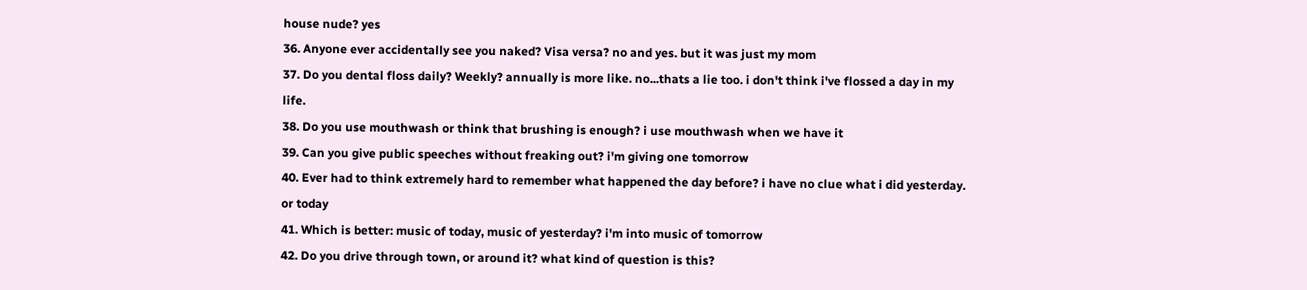house nude? yes
36. Anyone ever accidentally see you naked? Visa versa? no and yes. but it was just my mom
37. Do you dental floss daily? Weekly? annually is more like. no...thats a lie too. i don't think i've flossed a day in my life.
38. Do you use mouthwash or think that brushing is enough? i use mouthwash when we have it
39. Can you give public speeches without freaking out? i'm giving one tomorrow
40. Ever had to think extremely hard to remember what happened the day before? i have no clue what i did yesterday. or today
41. Which is better: music of today, music of yesterday? i'm into music of tomorrow
42. Do you drive through town, or around it? what kind of question is this?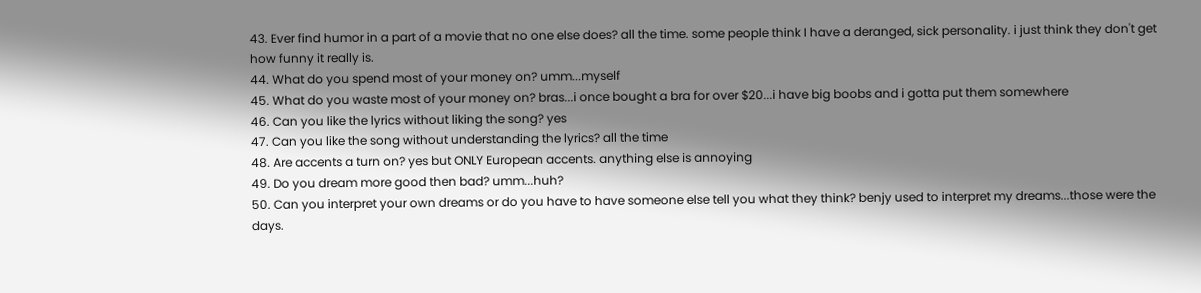43. Ever find humor in a part of a movie that no one else does? all the time. some people think I have a deranged, sick personality. i just think they don't get how funny it really is.
44. What do you spend most of your money on? umm...myself
45. What do you waste most of your money on? bras...i once bought a bra for over $20...i have big boobs and i gotta put them somewhere
46. Can you like the lyrics without liking the song? yes
47. Can you like the song without understanding the lyrics? all the time
48. Are accents a turn on? yes but ONLY European accents. anything else is annoying
49. Do you dream more good then bad? umm...huh?
50. Can you interpret your own dreams or do you have to have someone else tell you what they think? benjy used to interpret my dreams...those were the days.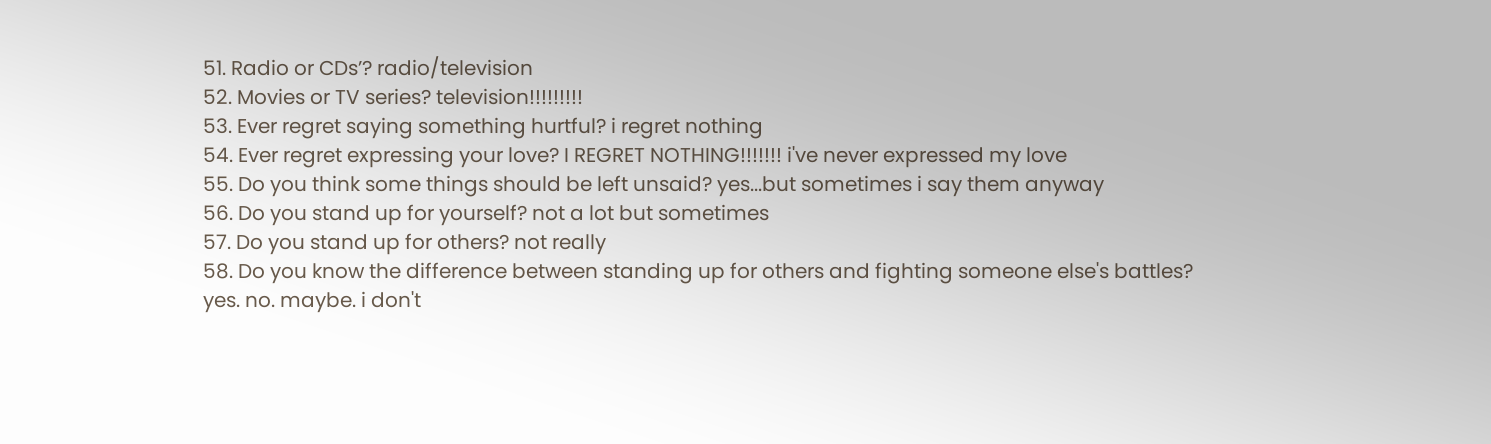51. Radio or CDs’? radio/television
52. Movies or TV series? television!!!!!!!!!
53. Ever regret saying something hurtful? i regret nothing
54. Ever regret expressing your love? I REGRET NOTHING!!!!!!! i've never expressed my love
55. Do you think some things should be left unsaid? yes...but sometimes i say them anyway
56. Do you stand up for yourself? not a lot but sometimes
57. Do you stand up for others? not really
58. Do you know the difference between standing up for others and fighting someone else's battles? yes. no. maybe. i don't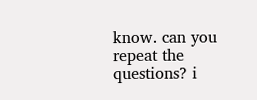know. can you repeat the questions? i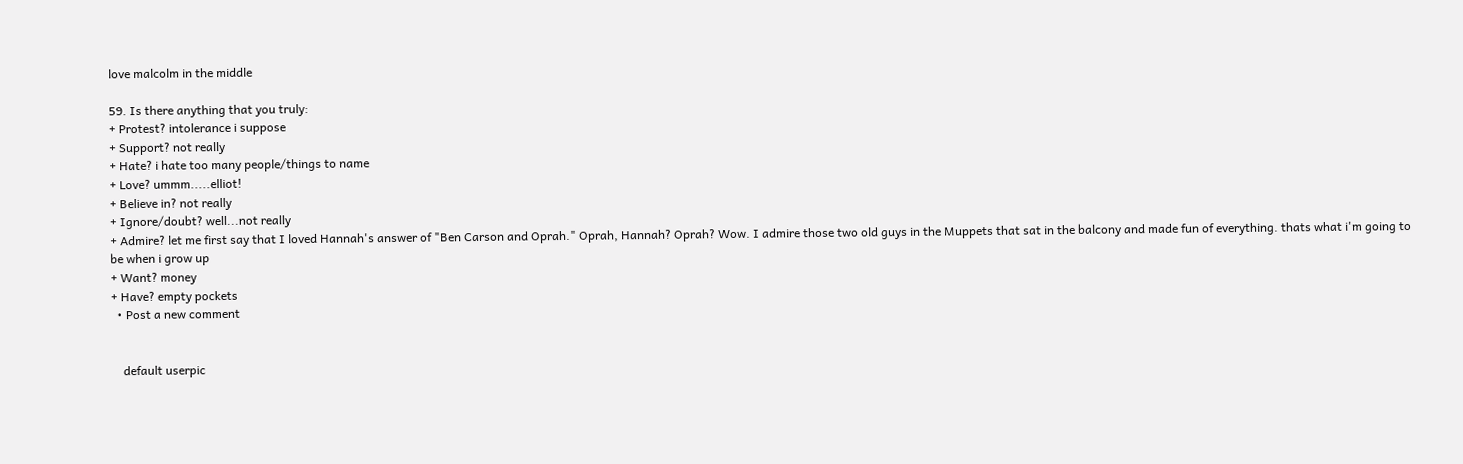love malcolm in the middle

59. Is there anything that you truly:
+ Protest? intolerance i suppose
+ Support? not really
+ Hate? i hate too many people/things to name
+ Love? ummm.....elliot!
+ Believe in? not really
+ Ignore/doubt? well...not really
+ Admire? let me first say that I loved Hannah's answer of "Ben Carson and Oprah." Oprah, Hannah? Oprah? Wow. I admire those two old guys in the Muppets that sat in the balcony and made fun of everything. thats what i'm going to be when i grow up
+ Want? money
+ Have? empty pockets
  • Post a new comment


    default userpic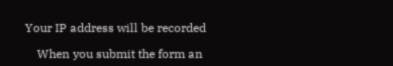Your IP address will be recorded

    When you submit the form an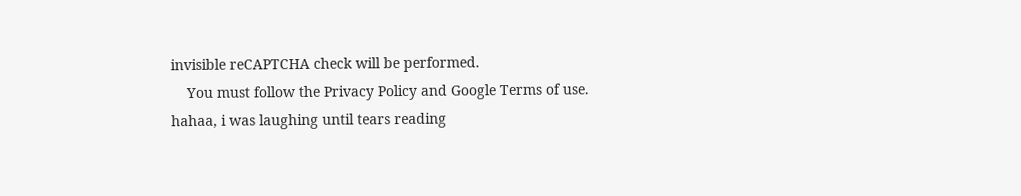invisible reCAPTCHA check will be performed.
    You must follow the Privacy Policy and Google Terms of use.
hahaa, i was laughing until tears reading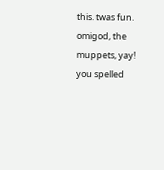this. twas fun.
omigod, the muppets, yay! you spelled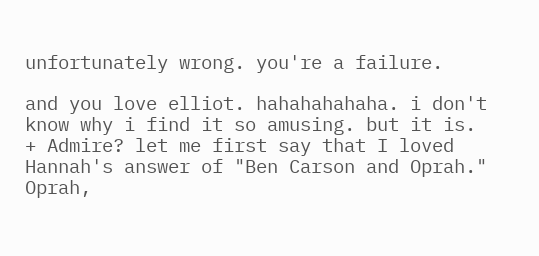unfortunately wrong. you're a failure.

and you love elliot. hahahahahaha. i don't know why i find it so amusing. but it is.
+ Admire? let me first say that I loved Hannah's answer of "Ben Carson and Oprah." Oprah,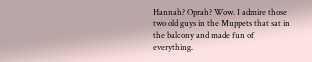Hannah? Oprah? Wow. I admire those two old guys in the Muppets that sat in the balcony and made fun of everything.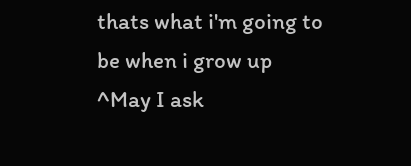thats what i'm going to be when i grow up
^May I ask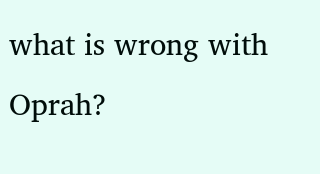what is wrong with Oprah?